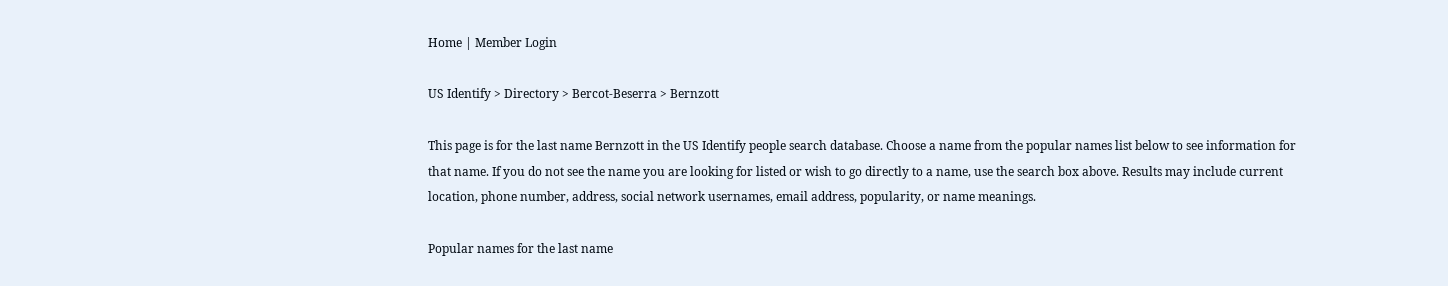Home | Member Login

US Identify > Directory > Bercot-Beserra > Bernzott

This page is for the last name Bernzott in the US Identify people search database. Choose a name from the popular names list below to see information for that name. If you do not see the name you are looking for listed or wish to go directly to a name, use the search box above. Results may include current location, phone number, address, social network usernames, email address, popularity, or name meanings.

Popular names for the last name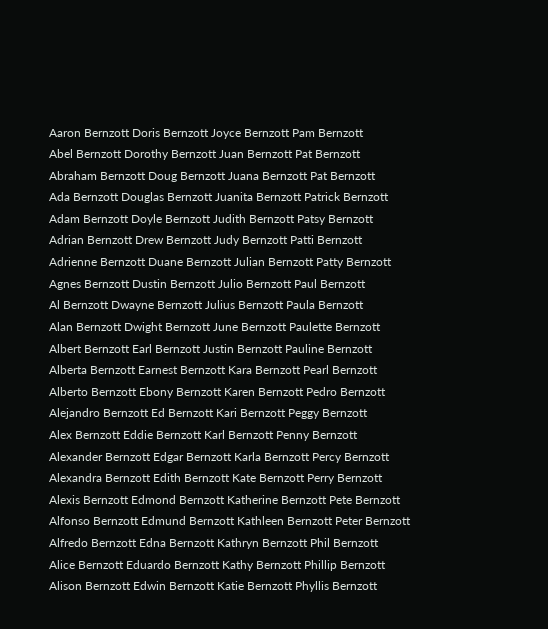Aaron Bernzott Doris Bernzott Joyce Bernzott Pam Bernzott
Abel Bernzott Dorothy Bernzott Juan Bernzott Pat Bernzott
Abraham Bernzott Doug Bernzott Juana Bernzott Pat Bernzott
Ada Bernzott Douglas Bernzott Juanita Bernzott Patrick Bernzott
Adam Bernzott Doyle Bernzott Judith Bernzott Patsy Bernzott
Adrian Bernzott Drew Bernzott Judy Bernzott Patti Bernzott
Adrienne Bernzott Duane Bernzott Julian Bernzott Patty Bernzott
Agnes Bernzott Dustin Bernzott Julio Bernzott Paul Bernzott
Al Bernzott Dwayne Bernzott Julius Bernzott Paula Bernzott
Alan Bernzott Dwight Bernzott June Bernzott Paulette Bernzott
Albert Bernzott Earl Bernzott Justin Bernzott Pauline Bernzott
Alberta Bernzott Earnest Bernzott Kara Bernzott Pearl Bernzott
Alberto Bernzott Ebony Bernzott Karen Bernzott Pedro Bernzott
Alejandro Bernzott Ed Bernzott Kari Bernzott Peggy Bernzott
Alex Bernzott Eddie Bernzott Karl Bernzott Penny Bernzott
Alexander Bernzott Edgar Bernzott Karla Bernzott Percy Bernzott
Alexandra Bernzott Edith Bernzott Kate Bernzott Perry Bernzott
Alexis Bernzott Edmond Bernzott Katherine Bernzott Pete Bernzott
Alfonso Bernzott Edmund Bernzott Kathleen Bernzott Peter Bernzott
Alfredo Bernzott Edna Bernzott Kathryn Bernzott Phil Bernzott
Alice Bernzott Eduardo Bernzott Kathy Bernzott Phillip Bernzott
Alison Bernzott Edwin Bernzott Katie Bernzott Phyllis Bernzott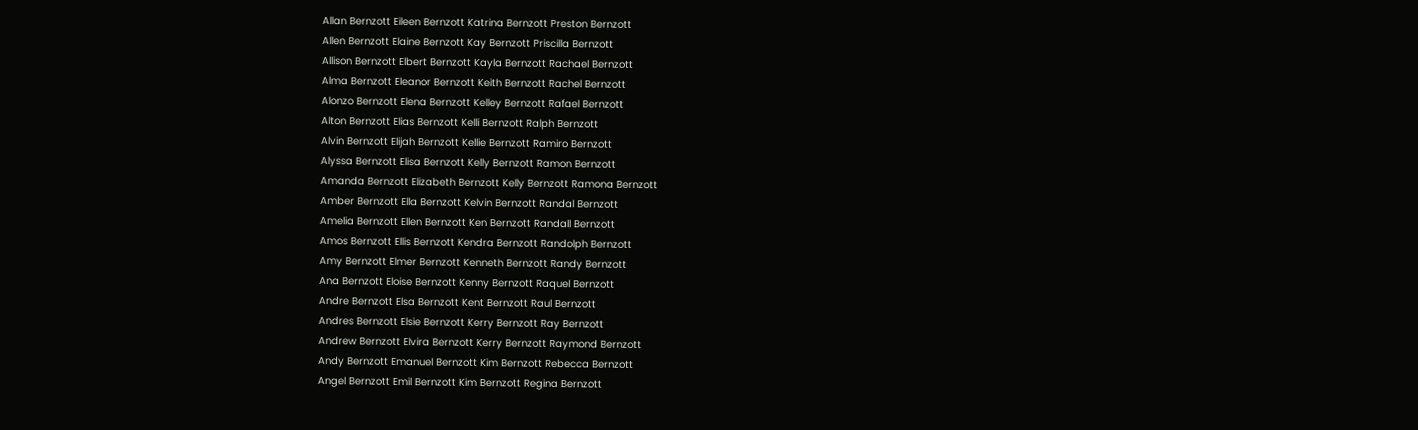Allan Bernzott Eileen Bernzott Katrina Bernzott Preston Bernzott
Allen Bernzott Elaine Bernzott Kay Bernzott Priscilla Bernzott
Allison Bernzott Elbert Bernzott Kayla Bernzott Rachael Bernzott
Alma Bernzott Eleanor Bernzott Keith Bernzott Rachel Bernzott
Alonzo Bernzott Elena Bernzott Kelley Bernzott Rafael Bernzott
Alton Bernzott Elias Bernzott Kelli Bernzott Ralph Bernzott
Alvin Bernzott Elijah Bernzott Kellie Bernzott Ramiro Bernzott
Alyssa Bernzott Elisa Bernzott Kelly Bernzott Ramon Bernzott
Amanda Bernzott Elizabeth Bernzott Kelly Bernzott Ramona Bernzott
Amber Bernzott Ella Bernzott Kelvin Bernzott Randal Bernzott
Amelia Bernzott Ellen Bernzott Ken Bernzott Randall Bernzott
Amos Bernzott Ellis Bernzott Kendra Bernzott Randolph Bernzott
Amy Bernzott Elmer Bernzott Kenneth Bernzott Randy Bernzott
Ana Bernzott Eloise Bernzott Kenny Bernzott Raquel Bernzott
Andre Bernzott Elsa Bernzott Kent Bernzott Raul Bernzott
Andres Bernzott Elsie Bernzott Kerry Bernzott Ray Bernzott
Andrew Bernzott Elvira Bernzott Kerry Bernzott Raymond Bernzott
Andy Bernzott Emanuel Bernzott Kim Bernzott Rebecca Bernzott
Angel Bernzott Emil Bernzott Kim Bernzott Regina Bernzott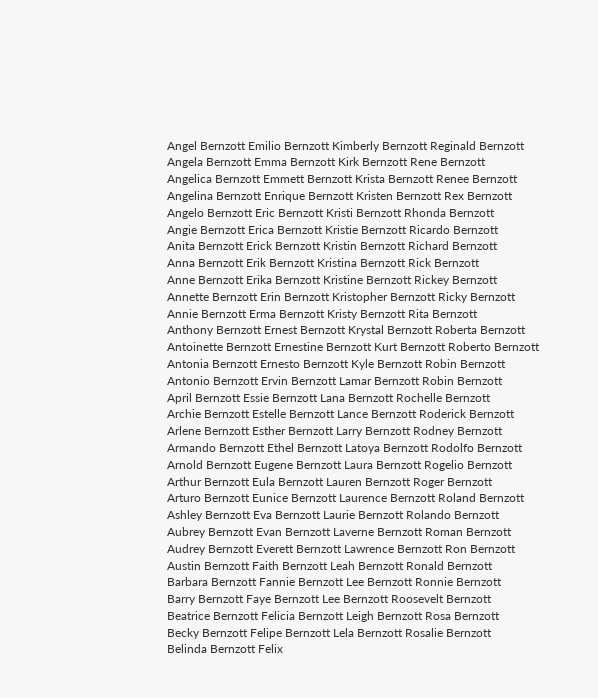Angel Bernzott Emilio Bernzott Kimberly Bernzott Reginald Bernzott
Angela Bernzott Emma Bernzott Kirk Bernzott Rene Bernzott
Angelica Bernzott Emmett Bernzott Krista Bernzott Renee Bernzott
Angelina Bernzott Enrique Bernzott Kristen Bernzott Rex Bernzott
Angelo Bernzott Eric Bernzott Kristi Bernzott Rhonda Bernzott
Angie Bernzott Erica Bernzott Kristie Bernzott Ricardo Bernzott
Anita Bernzott Erick Bernzott Kristin Bernzott Richard Bernzott
Anna Bernzott Erik Bernzott Kristina Bernzott Rick Bernzott
Anne Bernzott Erika Bernzott Kristine Bernzott Rickey Bernzott
Annette Bernzott Erin Bernzott Kristopher Bernzott Ricky Bernzott
Annie Bernzott Erma Bernzott Kristy Bernzott Rita Bernzott
Anthony Bernzott Ernest Bernzott Krystal Bernzott Roberta Bernzott
Antoinette Bernzott Ernestine Bernzott Kurt Bernzott Roberto Bernzott
Antonia Bernzott Ernesto Bernzott Kyle Bernzott Robin Bernzott
Antonio Bernzott Ervin Bernzott Lamar Bernzott Robin Bernzott
April Bernzott Essie Bernzott Lana Bernzott Rochelle Bernzott
Archie Bernzott Estelle Bernzott Lance Bernzott Roderick Bernzott
Arlene Bernzott Esther Bernzott Larry Bernzott Rodney Bernzott
Armando Bernzott Ethel Bernzott Latoya Bernzott Rodolfo Bernzott
Arnold Bernzott Eugene Bernzott Laura Bernzott Rogelio Bernzott
Arthur Bernzott Eula Bernzott Lauren Bernzott Roger Bernzott
Arturo Bernzott Eunice Bernzott Laurence Bernzott Roland Bernzott
Ashley Bernzott Eva Bernzott Laurie Bernzott Rolando Bernzott
Aubrey Bernzott Evan Bernzott Laverne Bernzott Roman Bernzott
Audrey Bernzott Everett Bernzott Lawrence Bernzott Ron Bernzott
Austin Bernzott Faith Bernzott Leah Bernzott Ronald Bernzott
Barbara Bernzott Fannie Bernzott Lee Bernzott Ronnie Bernzott
Barry Bernzott Faye Bernzott Lee Bernzott Roosevelt Bernzott
Beatrice Bernzott Felicia Bernzott Leigh Bernzott Rosa Bernzott
Becky Bernzott Felipe Bernzott Lela Bernzott Rosalie Bernzott
Belinda Bernzott Felix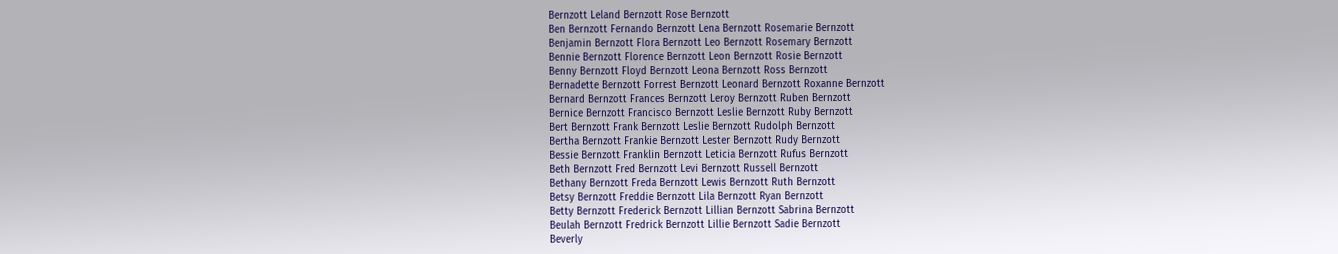Bernzott Leland Bernzott Rose Bernzott
Ben Bernzott Fernando Bernzott Lena Bernzott Rosemarie Bernzott
Benjamin Bernzott Flora Bernzott Leo Bernzott Rosemary Bernzott
Bennie Bernzott Florence Bernzott Leon Bernzott Rosie Bernzott
Benny Bernzott Floyd Bernzott Leona Bernzott Ross Bernzott
Bernadette Bernzott Forrest Bernzott Leonard Bernzott Roxanne Bernzott
Bernard Bernzott Frances Bernzott Leroy Bernzott Ruben Bernzott
Bernice Bernzott Francisco Bernzott Leslie Bernzott Ruby Bernzott
Bert Bernzott Frank Bernzott Leslie Bernzott Rudolph Bernzott
Bertha Bernzott Frankie Bernzott Lester Bernzott Rudy Bernzott
Bessie Bernzott Franklin Bernzott Leticia Bernzott Rufus Bernzott
Beth Bernzott Fred Bernzott Levi Bernzott Russell Bernzott
Bethany Bernzott Freda Bernzott Lewis Bernzott Ruth Bernzott
Betsy Bernzott Freddie Bernzott Lila Bernzott Ryan Bernzott
Betty Bernzott Frederick Bernzott Lillian Bernzott Sabrina Bernzott
Beulah Bernzott Fredrick Bernzott Lillie Bernzott Sadie Bernzott
Beverly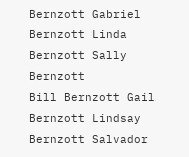Bernzott Gabriel Bernzott Linda Bernzott Sally Bernzott
Bill Bernzott Gail Bernzott Lindsay Bernzott Salvador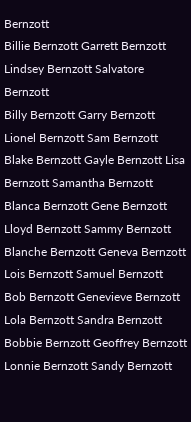Bernzott
Billie Bernzott Garrett Bernzott Lindsey Bernzott Salvatore Bernzott
Billy Bernzott Garry Bernzott Lionel Bernzott Sam Bernzott
Blake Bernzott Gayle Bernzott Lisa Bernzott Samantha Bernzott
Blanca Bernzott Gene Bernzott Lloyd Bernzott Sammy Bernzott
Blanche Bernzott Geneva Bernzott Lois Bernzott Samuel Bernzott
Bob Bernzott Genevieve Bernzott Lola Bernzott Sandra Bernzott
Bobbie Bernzott Geoffrey Bernzott Lonnie Bernzott Sandy Bernzott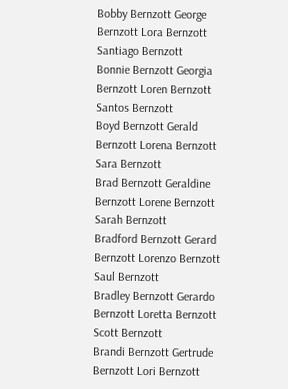Bobby Bernzott George Bernzott Lora Bernzott Santiago Bernzott
Bonnie Bernzott Georgia Bernzott Loren Bernzott Santos Bernzott
Boyd Bernzott Gerald Bernzott Lorena Bernzott Sara Bernzott
Brad Bernzott Geraldine Bernzott Lorene Bernzott Sarah Bernzott
Bradford Bernzott Gerard Bernzott Lorenzo Bernzott Saul Bernzott
Bradley Bernzott Gerardo Bernzott Loretta Bernzott Scott Bernzott
Brandi Bernzott Gertrude Bernzott Lori Bernzott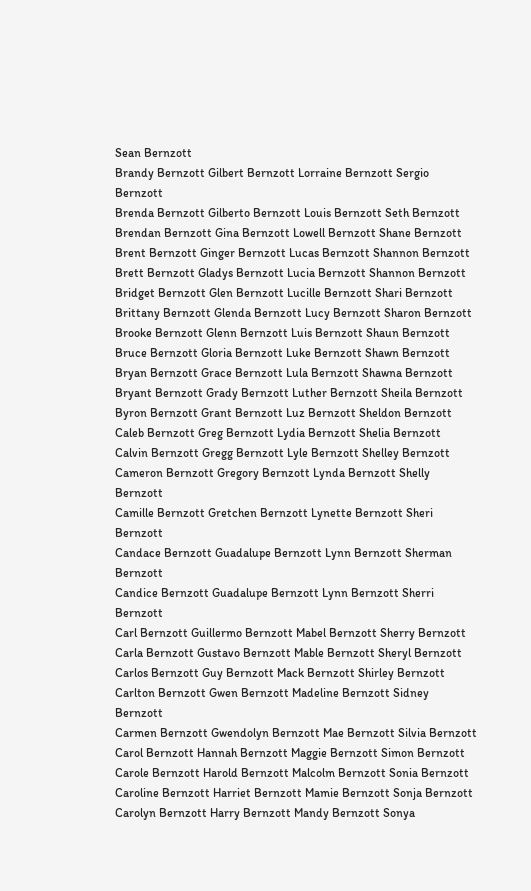Sean Bernzott
Brandy Bernzott Gilbert Bernzott Lorraine Bernzott Sergio Bernzott
Brenda Bernzott Gilberto Bernzott Louis Bernzott Seth Bernzott
Brendan Bernzott Gina Bernzott Lowell Bernzott Shane Bernzott
Brent Bernzott Ginger Bernzott Lucas Bernzott Shannon Bernzott
Brett Bernzott Gladys Bernzott Lucia Bernzott Shannon Bernzott
Bridget Bernzott Glen Bernzott Lucille Bernzott Shari Bernzott
Brittany Bernzott Glenda Bernzott Lucy Bernzott Sharon Bernzott
Brooke Bernzott Glenn Bernzott Luis Bernzott Shaun Bernzott
Bruce Bernzott Gloria Bernzott Luke Bernzott Shawn Bernzott
Bryan Bernzott Grace Bernzott Lula Bernzott Shawna Bernzott
Bryant Bernzott Grady Bernzott Luther Bernzott Sheila Bernzott
Byron Bernzott Grant Bernzott Luz Bernzott Sheldon Bernzott
Caleb Bernzott Greg Bernzott Lydia Bernzott Shelia Bernzott
Calvin Bernzott Gregg Bernzott Lyle Bernzott Shelley Bernzott
Cameron Bernzott Gregory Bernzott Lynda Bernzott Shelly Bernzott
Camille Bernzott Gretchen Bernzott Lynette Bernzott Sheri Bernzott
Candace Bernzott Guadalupe Bernzott Lynn Bernzott Sherman Bernzott
Candice Bernzott Guadalupe Bernzott Lynn Bernzott Sherri Bernzott
Carl Bernzott Guillermo Bernzott Mabel Bernzott Sherry Bernzott
Carla Bernzott Gustavo Bernzott Mable Bernzott Sheryl Bernzott
Carlos Bernzott Guy Bernzott Mack Bernzott Shirley Bernzott
Carlton Bernzott Gwen Bernzott Madeline Bernzott Sidney Bernzott
Carmen Bernzott Gwendolyn Bernzott Mae Bernzott Silvia Bernzott
Carol Bernzott Hannah Bernzott Maggie Bernzott Simon Bernzott
Carole Bernzott Harold Bernzott Malcolm Bernzott Sonia Bernzott
Caroline Bernzott Harriet Bernzott Mamie Bernzott Sonja Bernzott
Carolyn Bernzott Harry Bernzott Mandy Bernzott Sonya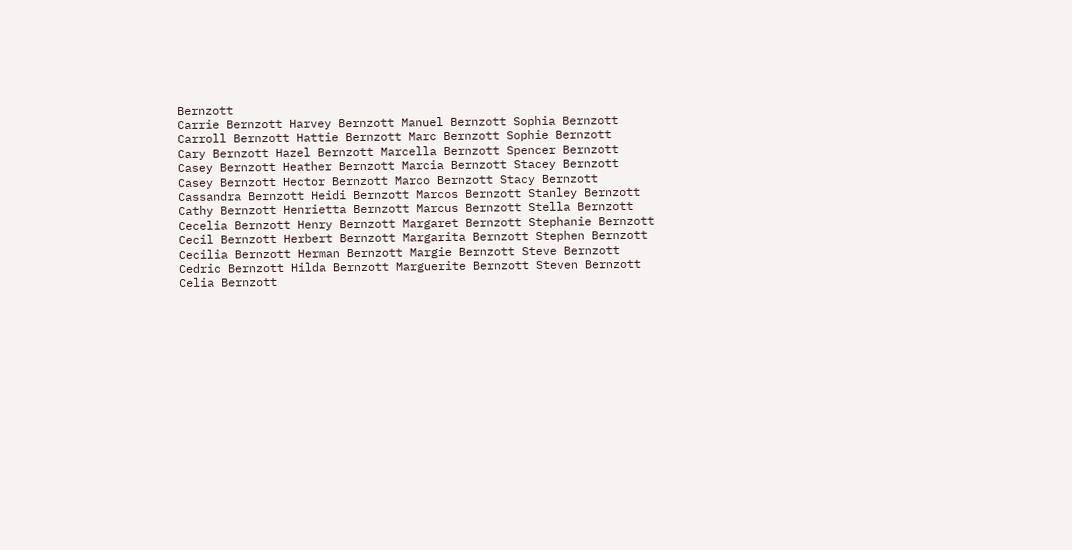Bernzott
Carrie Bernzott Harvey Bernzott Manuel Bernzott Sophia Bernzott
Carroll Bernzott Hattie Bernzott Marc Bernzott Sophie Bernzott
Cary Bernzott Hazel Bernzott Marcella Bernzott Spencer Bernzott
Casey Bernzott Heather Bernzott Marcia Bernzott Stacey Bernzott
Casey Bernzott Hector Bernzott Marco Bernzott Stacy Bernzott
Cassandra Bernzott Heidi Bernzott Marcos Bernzott Stanley Bernzott
Cathy Bernzott Henrietta Bernzott Marcus Bernzott Stella Bernzott
Cecelia Bernzott Henry Bernzott Margaret Bernzott Stephanie Bernzott
Cecil Bernzott Herbert Bernzott Margarita Bernzott Stephen Bernzott
Cecilia Bernzott Herman Bernzott Margie Bernzott Steve Bernzott
Cedric Bernzott Hilda Bernzott Marguerite Bernzott Steven Bernzott
Celia Bernzott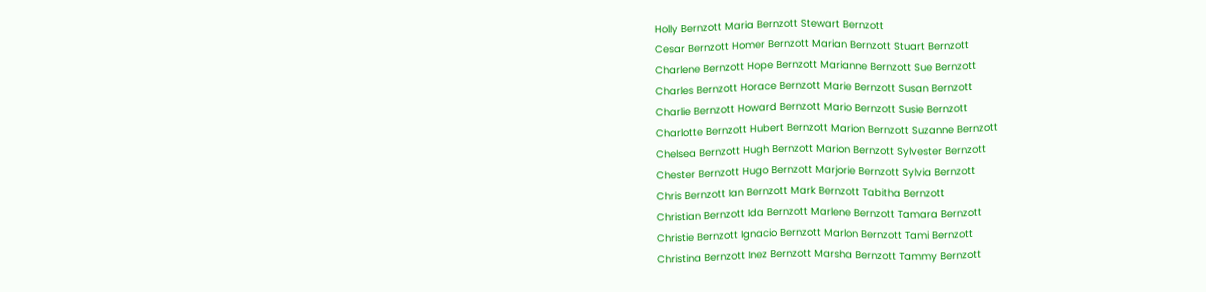Holly Bernzott Maria Bernzott Stewart Bernzott
Cesar Bernzott Homer Bernzott Marian Bernzott Stuart Bernzott
Charlene Bernzott Hope Bernzott Marianne Bernzott Sue Bernzott
Charles Bernzott Horace Bernzott Marie Bernzott Susan Bernzott
Charlie Bernzott Howard Bernzott Mario Bernzott Susie Bernzott
Charlotte Bernzott Hubert Bernzott Marion Bernzott Suzanne Bernzott
Chelsea Bernzott Hugh Bernzott Marion Bernzott Sylvester Bernzott
Chester Bernzott Hugo Bernzott Marjorie Bernzott Sylvia Bernzott
Chris Bernzott Ian Bernzott Mark Bernzott Tabitha Bernzott
Christian Bernzott Ida Bernzott Marlene Bernzott Tamara Bernzott
Christie Bernzott Ignacio Bernzott Marlon Bernzott Tami Bernzott
Christina Bernzott Inez Bernzott Marsha Bernzott Tammy Bernzott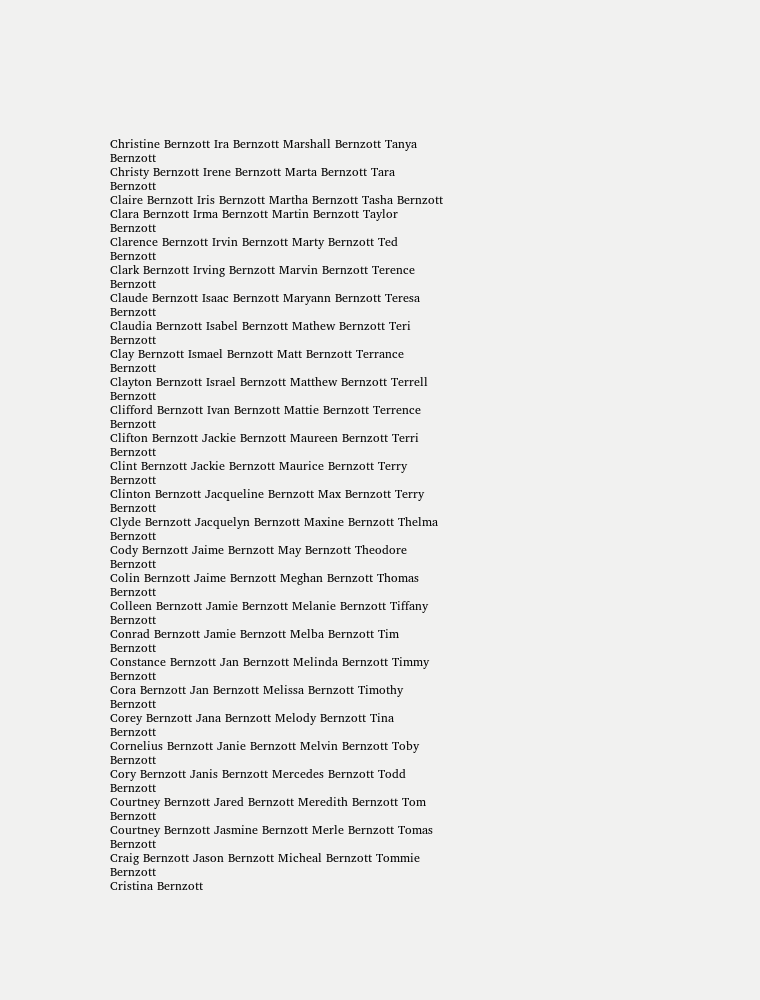Christine Bernzott Ira Bernzott Marshall Bernzott Tanya Bernzott
Christy Bernzott Irene Bernzott Marta Bernzott Tara Bernzott
Claire Bernzott Iris Bernzott Martha Bernzott Tasha Bernzott
Clara Bernzott Irma Bernzott Martin Bernzott Taylor Bernzott
Clarence Bernzott Irvin Bernzott Marty Bernzott Ted Bernzott
Clark Bernzott Irving Bernzott Marvin Bernzott Terence Bernzott
Claude Bernzott Isaac Bernzott Maryann Bernzott Teresa Bernzott
Claudia Bernzott Isabel Bernzott Mathew Bernzott Teri Bernzott
Clay Bernzott Ismael Bernzott Matt Bernzott Terrance Bernzott
Clayton Bernzott Israel Bernzott Matthew Bernzott Terrell Bernzott
Clifford Bernzott Ivan Bernzott Mattie Bernzott Terrence Bernzott
Clifton Bernzott Jackie Bernzott Maureen Bernzott Terri Bernzott
Clint Bernzott Jackie Bernzott Maurice Bernzott Terry Bernzott
Clinton Bernzott Jacqueline Bernzott Max Bernzott Terry Bernzott
Clyde Bernzott Jacquelyn Bernzott Maxine Bernzott Thelma Bernzott
Cody Bernzott Jaime Bernzott May Bernzott Theodore Bernzott
Colin Bernzott Jaime Bernzott Meghan Bernzott Thomas Bernzott
Colleen Bernzott Jamie Bernzott Melanie Bernzott Tiffany Bernzott
Conrad Bernzott Jamie Bernzott Melba Bernzott Tim Bernzott
Constance Bernzott Jan Bernzott Melinda Bernzott Timmy Bernzott
Cora Bernzott Jan Bernzott Melissa Bernzott Timothy Bernzott
Corey Bernzott Jana Bernzott Melody Bernzott Tina Bernzott
Cornelius Bernzott Janie Bernzott Melvin Bernzott Toby Bernzott
Cory Bernzott Janis Bernzott Mercedes Bernzott Todd Bernzott
Courtney Bernzott Jared Bernzott Meredith Bernzott Tom Bernzott
Courtney Bernzott Jasmine Bernzott Merle Bernzott Tomas Bernzott
Craig Bernzott Jason Bernzott Micheal Bernzott Tommie Bernzott
Cristina Bernzott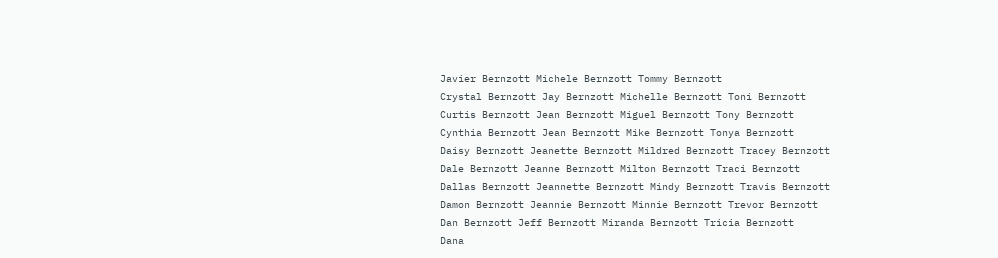Javier Bernzott Michele Bernzott Tommy Bernzott
Crystal Bernzott Jay Bernzott Michelle Bernzott Toni Bernzott
Curtis Bernzott Jean Bernzott Miguel Bernzott Tony Bernzott
Cynthia Bernzott Jean Bernzott Mike Bernzott Tonya Bernzott
Daisy Bernzott Jeanette Bernzott Mildred Bernzott Tracey Bernzott
Dale Bernzott Jeanne Bernzott Milton Bernzott Traci Bernzott
Dallas Bernzott Jeannette Bernzott Mindy Bernzott Travis Bernzott
Damon Bernzott Jeannie Bernzott Minnie Bernzott Trevor Bernzott
Dan Bernzott Jeff Bernzott Miranda Bernzott Tricia Bernzott
Dana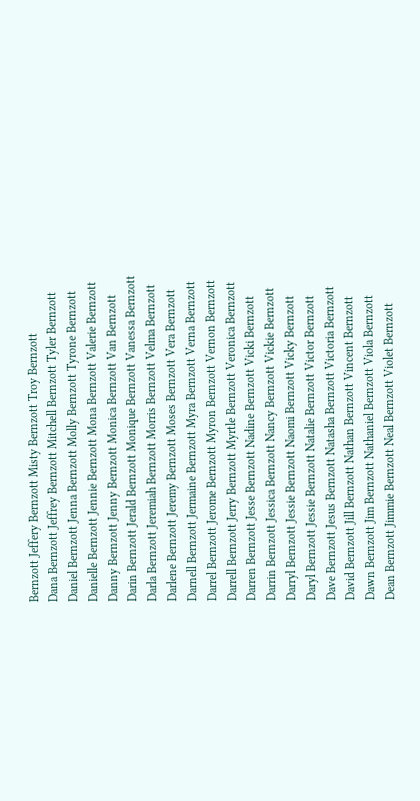Bernzott Jeffery Bernzott Misty Bernzott Troy Bernzott
Dana Bernzott Jeffrey Bernzott Mitchell Bernzott Tyler Bernzott
Daniel Bernzott Jenna Bernzott Molly Bernzott Tyrone Bernzott
Danielle Bernzott Jennie Bernzott Mona Bernzott Valerie Bernzott
Danny Bernzott Jenny Bernzott Monica Bernzott Van Bernzott
Darin Bernzott Jerald Bernzott Monique Bernzott Vanessa Bernzott
Darla Bernzott Jeremiah Bernzott Morris Bernzott Velma Bernzott
Darlene Bernzott Jeremy Bernzott Moses Bernzott Vera Bernzott
Darnell Bernzott Jermaine Bernzott Myra Bernzott Verna Bernzott
Darrel Bernzott Jerome Bernzott Myron Bernzott Vernon Bernzott
Darrell Bernzott Jerry Bernzott Myrtle Bernzott Veronica Bernzott
Darren Bernzott Jesse Bernzott Nadine Bernzott Vicki Bernzott
Darrin Bernzott Jessica Bernzott Nancy Bernzott Vickie Bernzott
Darryl Bernzott Jessie Bernzott Naomi Bernzott Vicky Bernzott
Daryl Bernzott Jessie Bernzott Natalie Bernzott Victor Bernzott
Dave Bernzott Jesus Bernzott Natasha Bernzott Victoria Bernzott
David Bernzott Jill Bernzott Nathan Bernzott Vincent Bernzott
Dawn Bernzott Jim Bernzott Nathaniel Bernzott Viola Bernzott
Dean Bernzott Jimmie Bernzott Neal Bernzott Violet Bernzott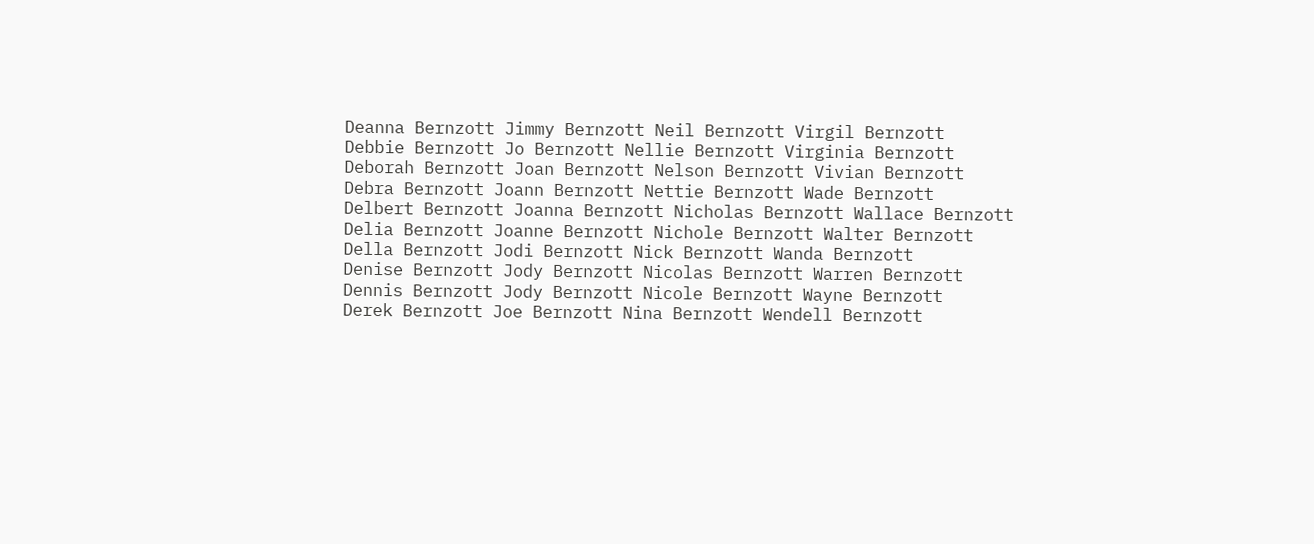Deanna Bernzott Jimmy Bernzott Neil Bernzott Virgil Bernzott
Debbie Bernzott Jo Bernzott Nellie Bernzott Virginia Bernzott
Deborah Bernzott Joan Bernzott Nelson Bernzott Vivian Bernzott
Debra Bernzott Joann Bernzott Nettie Bernzott Wade Bernzott
Delbert Bernzott Joanna Bernzott Nicholas Bernzott Wallace Bernzott
Delia Bernzott Joanne Bernzott Nichole Bernzott Walter Bernzott
Della Bernzott Jodi Bernzott Nick Bernzott Wanda Bernzott
Denise Bernzott Jody Bernzott Nicolas Bernzott Warren Bernzott
Dennis Bernzott Jody Bernzott Nicole Bernzott Wayne Bernzott
Derek Bernzott Joe Bernzott Nina Bernzott Wendell Bernzott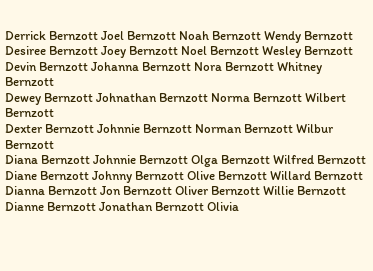Derrick Bernzott Joel Bernzott Noah Bernzott Wendy Bernzott
Desiree Bernzott Joey Bernzott Noel Bernzott Wesley Bernzott
Devin Bernzott Johanna Bernzott Nora Bernzott Whitney Bernzott
Dewey Bernzott Johnathan Bernzott Norma Bernzott Wilbert Bernzott
Dexter Bernzott Johnnie Bernzott Norman Bernzott Wilbur Bernzott
Diana Bernzott Johnnie Bernzott Olga Bernzott Wilfred Bernzott
Diane Bernzott Johnny Bernzott Olive Bernzott Willard Bernzott
Dianna Bernzott Jon Bernzott Oliver Bernzott Willie Bernzott
Dianne Bernzott Jonathan Bernzott Olivia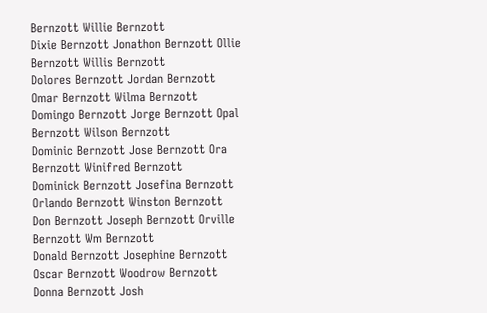Bernzott Willie Bernzott
Dixie Bernzott Jonathon Bernzott Ollie Bernzott Willis Bernzott
Dolores Bernzott Jordan Bernzott Omar Bernzott Wilma Bernzott
Domingo Bernzott Jorge Bernzott Opal Bernzott Wilson Bernzott
Dominic Bernzott Jose Bernzott Ora Bernzott Winifred Bernzott
Dominick Bernzott Josefina Bernzott Orlando Bernzott Winston Bernzott
Don Bernzott Joseph Bernzott Orville Bernzott Wm Bernzott
Donald Bernzott Josephine Bernzott Oscar Bernzott Woodrow Bernzott
Donna Bernzott Josh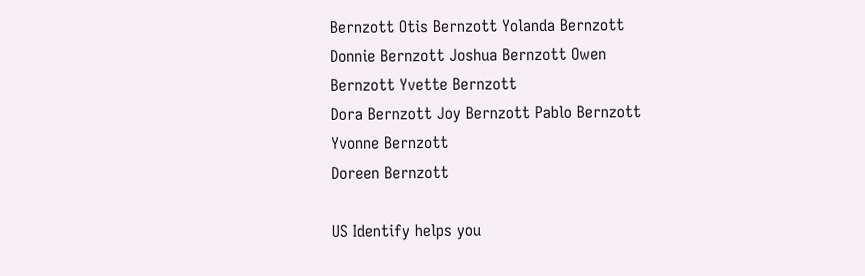Bernzott Otis Bernzott Yolanda Bernzott
Donnie Bernzott Joshua Bernzott Owen Bernzott Yvette Bernzott
Dora Bernzott Joy Bernzott Pablo Bernzott Yvonne Bernzott
Doreen Bernzott

US Identify helps you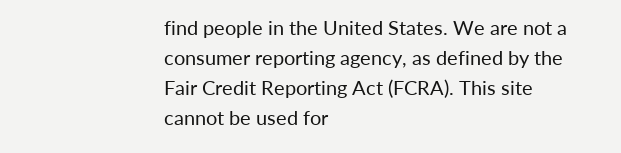find people in the United States. We are not a consumer reporting agency, as defined by the Fair Credit Reporting Act (FCRA). This site cannot be used for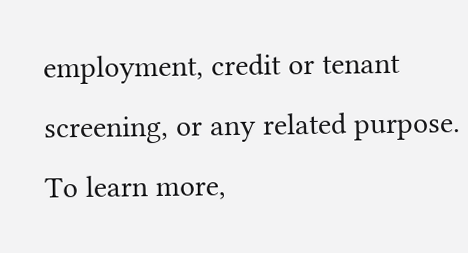employment, credit or tenant screening, or any related purpose. To learn more,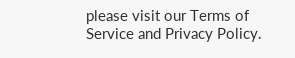please visit our Terms of Service and Privacy Policy.